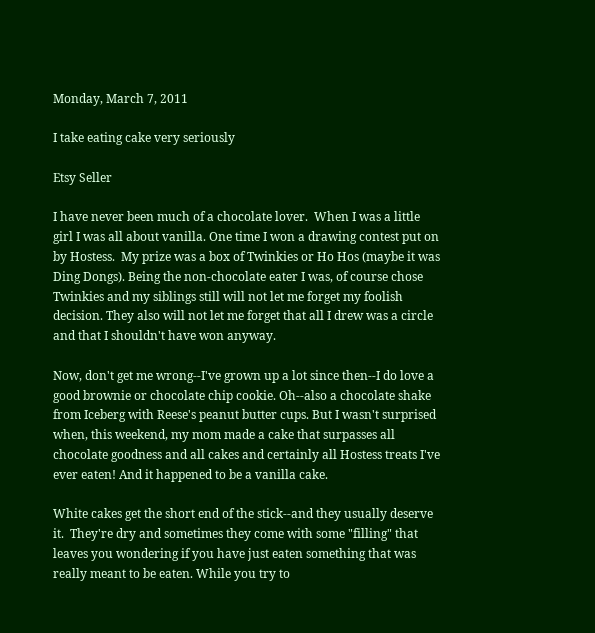Monday, March 7, 2011

I take eating cake very seriously

Etsy Seller

I have never been much of a chocolate lover.  When I was a little girl I was all about vanilla. One time I won a drawing contest put on by Hostess.  My prize was a box of Twinkies or Ho Hos (maybe it was Ding Dongs). Being the non-chocolate eater I was, of course chose Twinkies and my siblings still will not let me forget my foolish decision. They also will not let me forget that all I drew was a circle and that I shouldn't have won anyway.

Now, don't get me wrong--I've grown up a lot since then--I do love a good brownie or chocolate chip cookie. Oh--also a chocolate shake from Iceberg with Reese's peanut butter cups. But I wasn't surprised when, this weekend, my mom made a cake that surpasses all chocolate goodness and all cakes and certainly all Hostess treats I've ever eaten! And it happened to be a vanilla cake.

White cakes get the short end of the stick--and they usually deserve it.  They're dry and sometimes they come with some "filling" that leaves you wondering if you have just eaten something that was really meant to be eaten. While you try to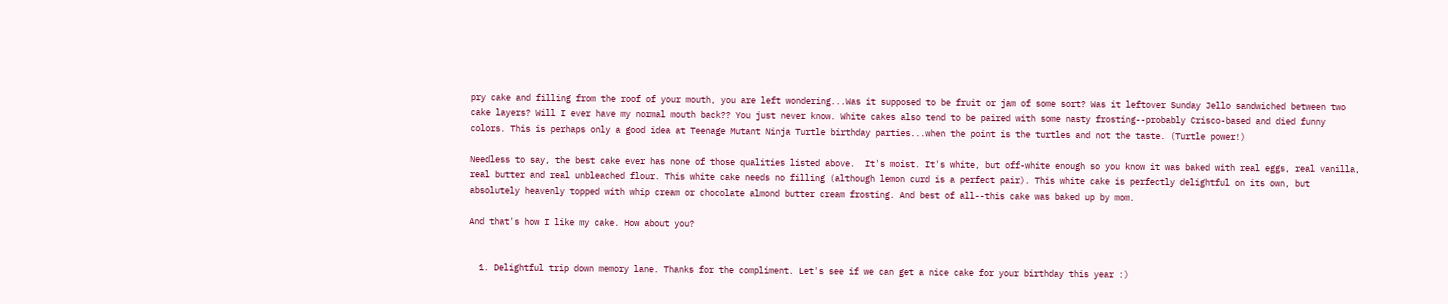pry cake and filling from the roof of your mouth, you are left wondering...Was it supposed to be fruit or jam of some sort? Was it leftover Sunday Jello sandwiched between two cake layers? Will I ever have my normal mouth back?? You just never know. White cakes also tend to be paired with some nasty frosting--probably Crisco-based and died funny colors. This is perhaps only a good idea at Teenage Mutant Ninja Turtle birthday parties...when the point is the turtles and not the taste. (Turtle power!)

Needless to say, the best cake ever has none of those qualities listed above.  It's moist. It's white, but off-white enough so you know it was baked with real eggs, real vanilla, real butter and real unbleached flour. This white cake needs no filling (although lemon curd is a perfect pair). This white cake is perfectly delightful on its own, but absolutely heavenly topped with whip cream or chocolate almond butter cream frosting. And best of all--this cake was baked up by mom.

And that's how I like my cake. How about you?


  1. Delightful trip down memory lane. Thanks for the compliment. Let's see if we can get a nice cake for your birthday this year :)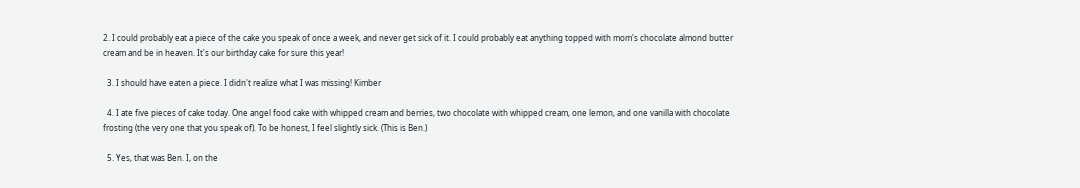2. I could probably eat a piece of the cake you speak of once a week, and never get sick of it. I could probably eat anything topped with mom's chocolate almond butter cream and be in heaven. It's our birthday cake for sure this year!

  3. I should have eaten a piece. I didn't realize what I was missing! Kimber

  4. I ate five pieces of cake today. One angel food cake with whipped cream and berries, two chocolate with whipped cream, one lemon, and one vanilla with chocolate frosting (the very one that you speak of). To be honest, I feel slightly sick. (This is Ben.)

  5. Yes, that was Ben. I, on the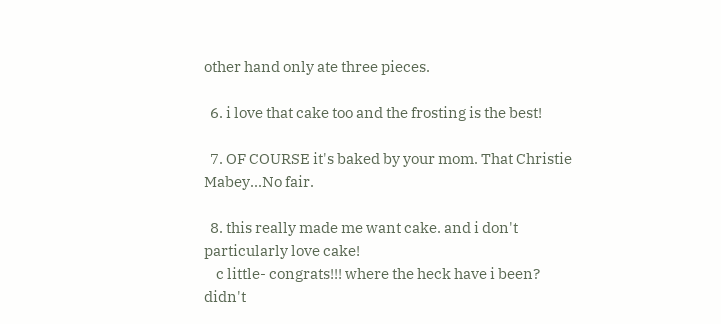other hand only ate three pieces.

  6. i love that cake too and the frosting is the best!

  7. OF COURSE it's baked by your mom. That Christie Mabey...No fair.

  8. this really made me want cake. and i don't particularly love cake!
    c little- congrats!!! where the heck have i been? didn't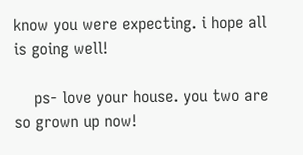know you were expecting. i hope all is going well!

    ps- love your house. you two are so grown up now!